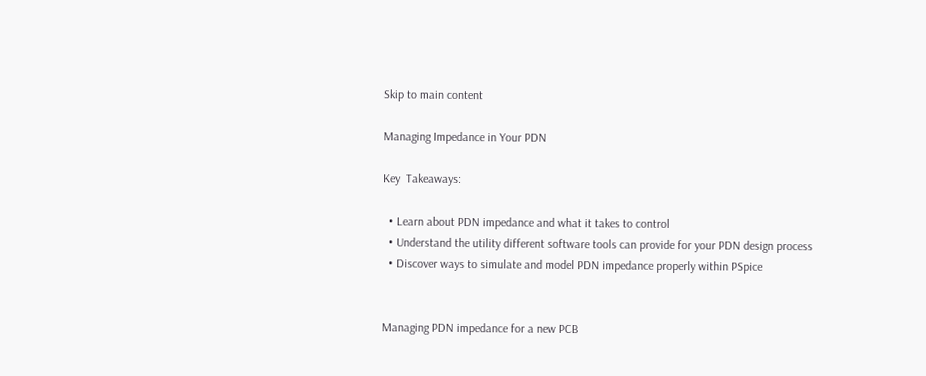Skip to main content

Managing Impedance in Your PDN

Key  Takeaways:

  • Learn about PDN impedance and what it takes to control
  • Understand the utility different software tools can provide for your PDN design process
  • Discover ways to simulate and model PDN impedance properly within PSpice


Managing PDN impedance for a new PCB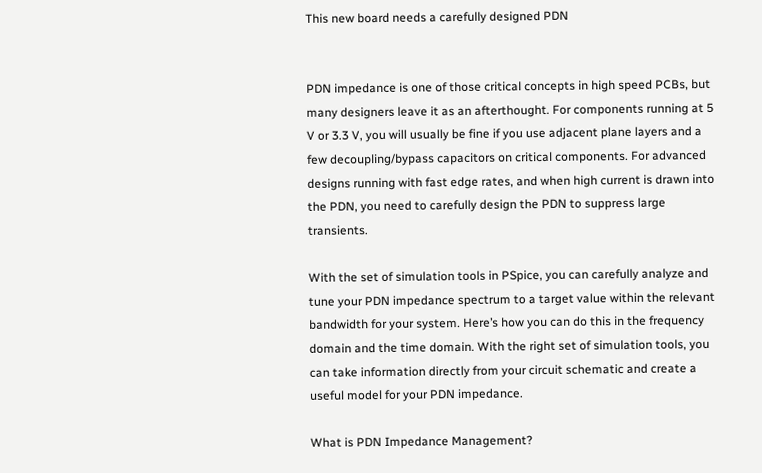This new board needs a carefully designed PDN


PDN impedance is one of those critical concepts in high speed PCBs, but many designers leave it as an afterthought. For components running at 5 V or 3.3 V, you will usually be fine if you use adjacent plane layers and a few decoupling/bypass capacitors on critical components. For advanced designs running with fast edge rates, and when high current is drawn into the PDN, you need to carefully design the PDN to suppress large transients.

With the set of simulation tools in PSpice, you can carefully analyze and tune your PDN impedance spectrum to a target value within the relevant bandwidth for your system. Here’s how you can do this in the frequency domain and the time domain. With the right set of simulation tools, you can take information directly from your circuit schematic and create a useful model for your PDN impedance.

What is PDN Impedance Management?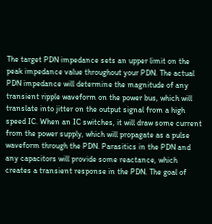The target PDN impedance sets an upper limit on the peak impedance value throughout your PDN. The actual PDN impedance will determine the magnitude of any transient ripple waveform on the power bus, which will translate into jitter on the output signal from a high speed IC. When an IC switches, it will draw some current from the power supply, which will propagate as a pulse waveform through the PDN. Parasitics in the PDN and any capacitors will provide some reactance, which creates a transient response in the PDN. The goal of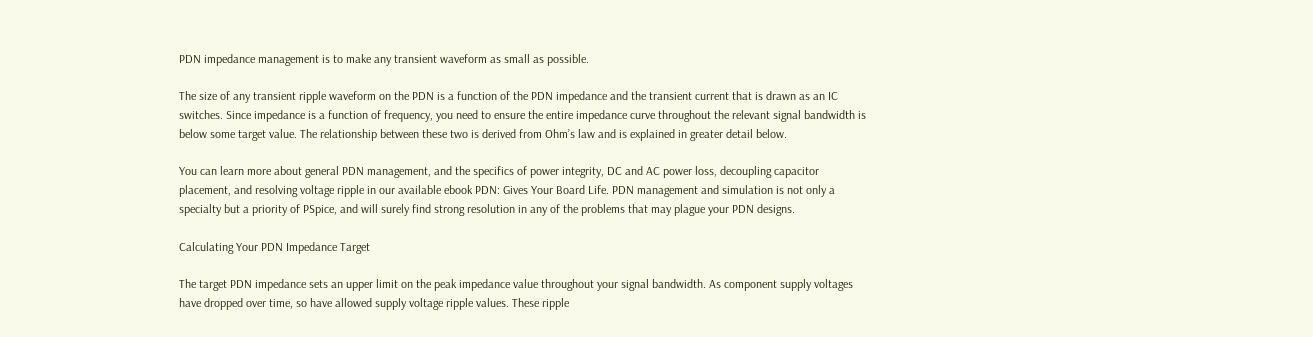PDN impedance management is to make any transient waveform as small as possible.

The size of any transient ripple waveform on the PDN is a function of the PDN impedance and the transient current that is drawn as an IC switches. Since impedance is a function of frequency, you need to ensure the entire impedance curve throughout the relevant signal bandwidth is below some target value. The relationship between these two is derived from Ohm’s law and is explained in greater detail below.

You can learn more about general PDN management, and the specifics of power integrity, DC and AC power loss, decoupling capacitor placement, and resolving voltage ripple in our available ebook PDN: Gives Your Board Life. PDN management and simulation is not only a specialty but a priority of PSpice, and will surely find strong resolution in any of the problems that may plague your PDN designs.

Calculating Your PDN Impedance Target

The target PDN impedance sets an upper limit on the peak impedance value throughout your signal bandwidth. As component supply voltages have dropped over time, so have allowed supply voltage ripple values. These ripple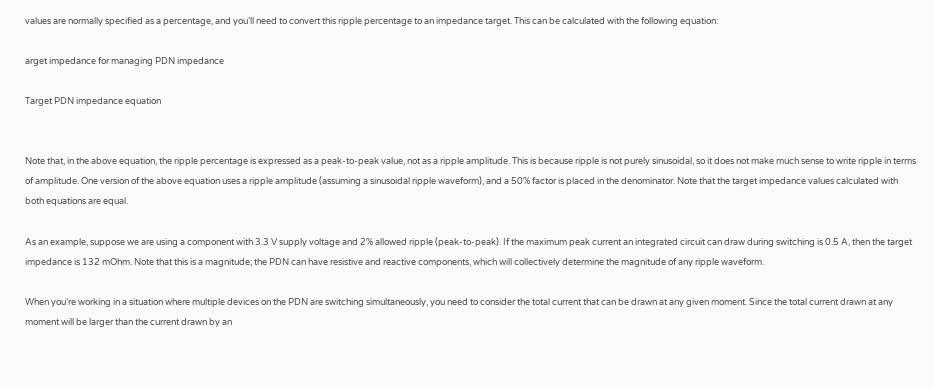values are normally specified as a percentage, and you’ll need to convert this ripple percentage to an impedance target. This can be calculated with the following equation:

arget impedance for managing PDN impedance

Target PDN impedance equation


Note that, in the above equation, the ripple percentage is expressed as a peak-to-peak value, not as a ripple amplitude. This is because ripple is not purely sinusoidal, so it does not make much sense to write ripple in terms of amplitude. One version of the above equation uses a ripple amplitude (assuming a sinusoidal ripple waveform), and a 50% factor is placed in the denominator. Note that the target impedance values calculated with both equations are equal.

As an example, suppose we are using a component with 3.3 V supply voltage and 2% allowed ripple (peak-to-peak). If the maximum peak current an integrated circuit can draw during switching is 0.5 A, then the target impedance is 132 mOhm. Note that this is a magnitude; the PDN can have resistive and reactive components, which will collectively determine the magnitude of any ripple waveform.

When you’re working in a situation where multiple devices on the PDN are switching simultaneously, you need to consider the total current that can be drawn at any given moment. Since the total current drawn at any moment will be larger than the current drawn by an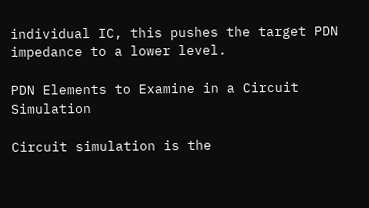individual IC, this pushes the target PDN impedance to a lower level.

PDN Elements to Examine in a Circuit Simulation

Circuit simulation is the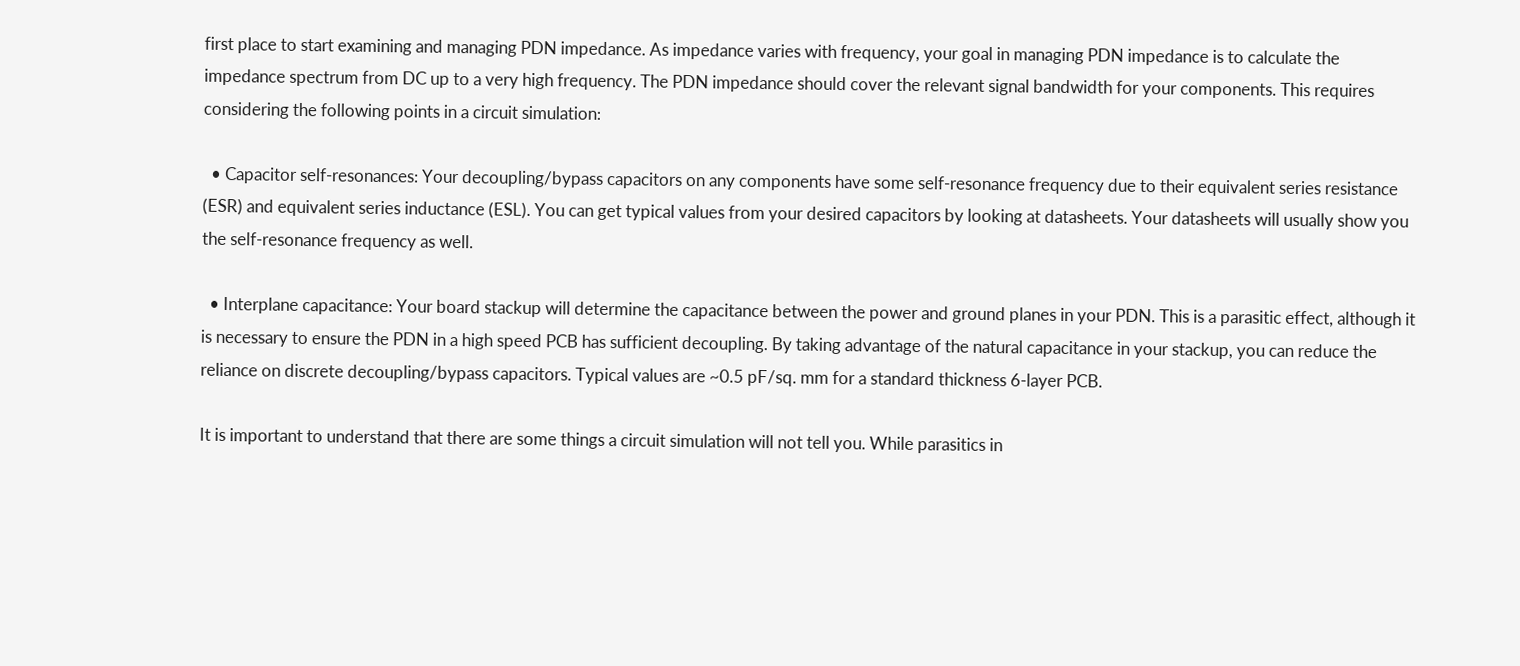first place to start examining and managing PDN impedance. As impedance varies with frequency, your goal in managing PDN impedance is to calculate the impedance spectrum from DC up to a very high frequency. The PDN impedance should cover the relevant signal bandwidth for your components. This requires considering the following points in a circuit simulation:

  • Capacitor self-resonances: Your decoupling/bypass capacitors on any components have some self-resonance frequency due to their equivalent series resistance (ESR) and equivalent series inductance (ESL). You can get typical values from your desired capacitors by looking at datasheets. Your datasheets will usually show you the self-resonance frequency as well.

  • Interplane capacitance: Your board stackup will determine the capacitance between the power and ground planes in your PDN. This is a parasitic effect, although it is necessary to ensure the PDN in a high speed PCB has sufficient decoupling. By taking advantage of the natural capacitance in your stackup, you can reduce the reliance on discrete decoupling/bypass capacitors. Typical values are ~0.5 pF/sq. mm for a standard thickness 6-layer PCB.

It is important to understand that there are some things a circuit simulation will not tell you. While parasitics in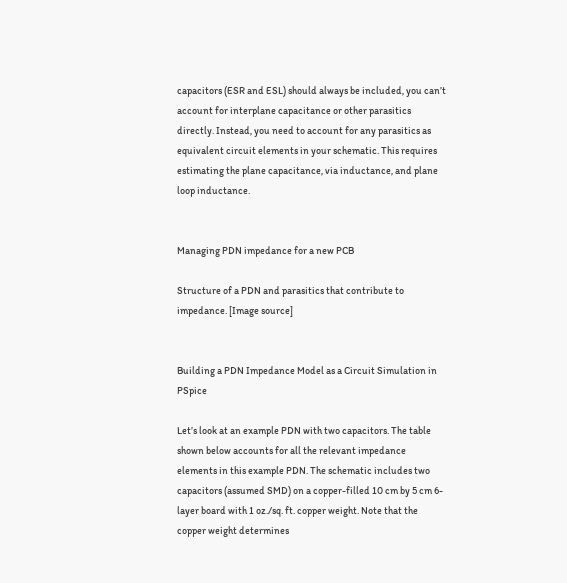capacitors (ESR and ESL) should always be included, you can’t account for interplane capacitance or other parasitics directly. Instead, you need to account for any parasitics as equivalent circuit elements in your schematic. This requires estimating the plane capacitance, via inductance, and plane loop inductance.


Managing PDN impedance for a new PCB

Structure of a PDN and parasitics that contribute to impedance. [Image source]


Building a PDN Impedance Model as a Circuit Simulation in PSpice

Let’s look at an example PDN with two capacitors. The table shown below accounts for all the relevant impedance elements in this example PDN. The schematic includes two capacitors (assumed SMD) on a copper-filled 10 cm by 5 cm 6-layer board with 1 oz./sq. ft. copper weight. Note that the copper weight determines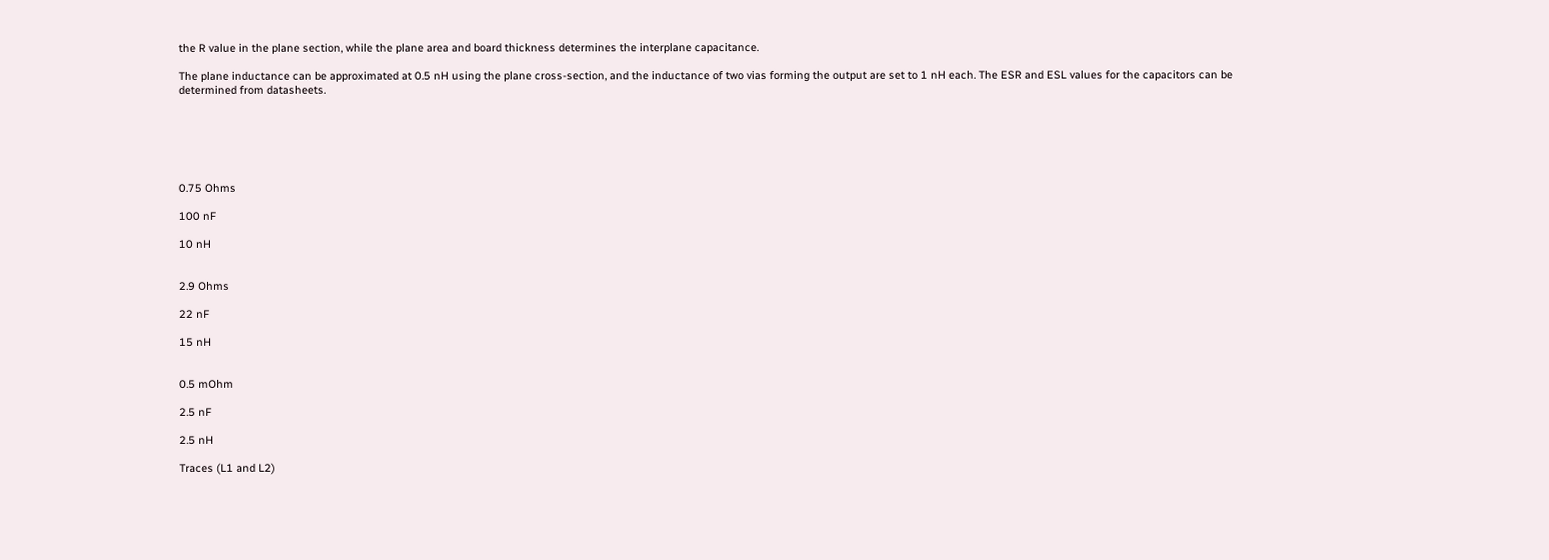the R value in the plane section, while the plane area and board thickness determines the interplane capacitance.

The plane inductance can be approximated at 0.5 nH using the plane cross-section, and the inductance of two vias forming the output are set to 1 nH each. The ESR and ESL values for the capacitors can be determined from datasheets.






0.75 Ohms

100 nF

10 nH


2.9 Ohms

22 nF

15 nH


0.5 mOhm

2.5 nF

2.5 nH

Traces (L1 and L2)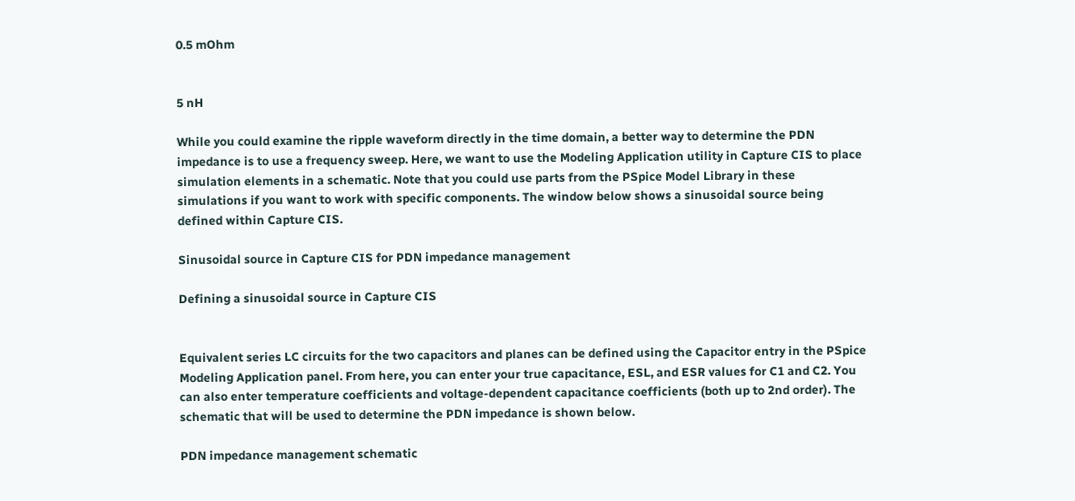0.5 mOhm


5 nH

While you could examine the ripple waveform directly in the time domain, a better way to determine the PDN impedance is to use a frequency sweep. Here, we want to use the Modeling Application utility in Capture CIS to place simulation elements in a schematic. Note that you could use parts from the PSpice Model Library in these simulations if you want to work with specific components. The window below shows a sinusoidal source being defined within Capture CIS.

Sinusoidal source in Capture CIS for PDN impedance management

Defining a sinusoidal source in Capture CIS


Equivalent series LC circuits for the two capacitors and planes can be defined using the Capacitor entry in the PSpice Modeling Application panel. From here, you can enter your true capacitance, ESL, and ESR values for C1 and C2. You can also enter temperature coefficients and voltage-dependent capacitance coefficients (both up to 2nd order). The schematic that will be used to determine the PDN impedance is shown below.

PDN impedance management schematic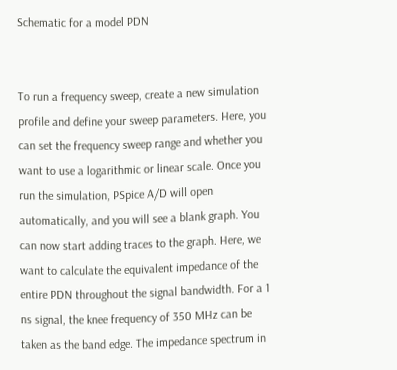Schematic for a model PDN


To run a frequency sweep, create a new simulation profile and define your sweep parameters. Here, you can set the frequency sweep range and whether you want to use a logarithmic or linear scale. Once you run the simulation, PSpice A/D will open automatically, and you will see a blank graph. You can now start adding traces to the graph. Here, we want to calculate the equivalent impedance of the entire PDN throughout the signal bandwidth. For a 1 ns signal, the knee frequency of 350 MHz can be taken as the band edge. The impedance spectrum in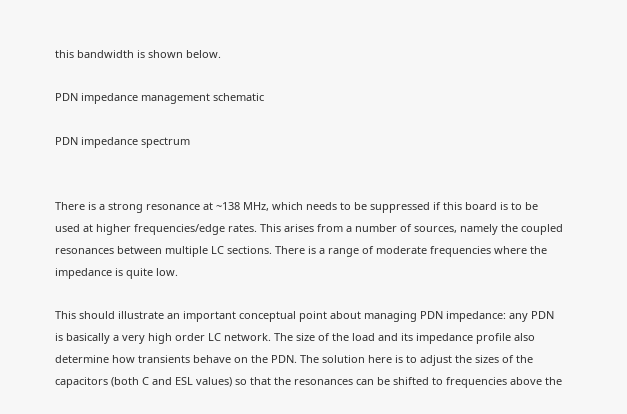this bandwidth is shown below.

PDN impedance management schematic

PDN impedance spectrum


There is a strong resonance at ~138 MHz, which needs to be suppressed if this board is to be used at higher frequencies/edge rates. This arises from a number of sources, namely the coupled resonances between multiple LC sections. There is a range of moderate frequencies where the impedance is quite low.

This should illustrate an important conceptual point about managing PDN impedance: any PDN is basically a very high order LC network. The size of the load and its impedance profile also determine how transients behave on the PDN. The solution here is to adjust the sizes of the capacitors (both C and ESL values) so that the resonances can be shifted to frequencies above the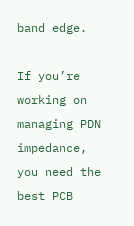band edge.

If you’re working on managing PDN impedance, you need the best PCB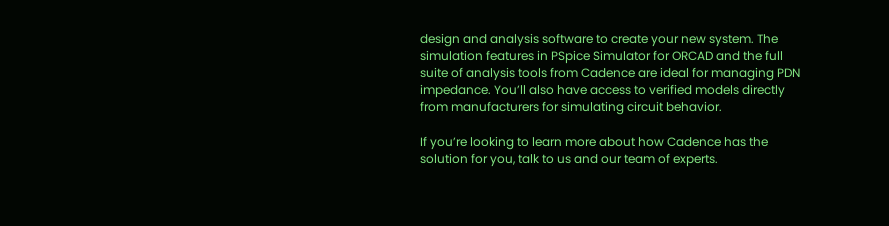design and analysis software to create your new system. The simulation features in PSpice Simulator for ORCAD and the full suite of analysis tools from Cadence are ideal for managing PDN impedance. You’ll also have access to verified models directly from manufacturers for simulating circuit behavior.

If you’re looking to learn more about how Cadence has the solution for you, talk to us and our team of experts.